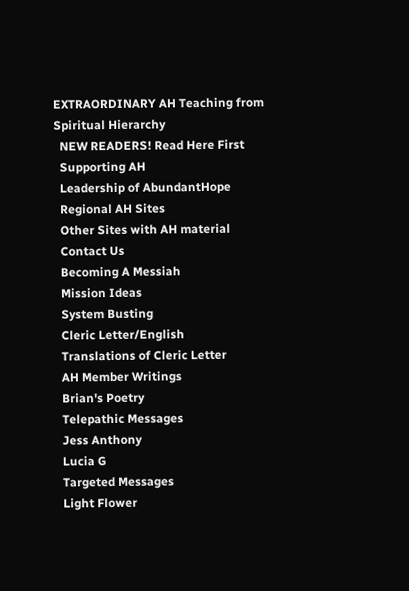EXTRAORDINARY AH Teaching from Spiritual Hierarchy
  NEW READERS! Read Here First
  Supporting AH
  Leadership of AbundantHope
  Regional AH Sites
  Other Sites with AH material
  Contact Us
  Becoming A Messiah
  Mission Ideas
  System Busting
  Cleric Letter/English
  Translations of Cleric Letter
  AH Member Writings
  Brian's Poetry
  Telepathic Messages
  Jess Anthony
  Lucia G
  Targeted Messages
  Light Flower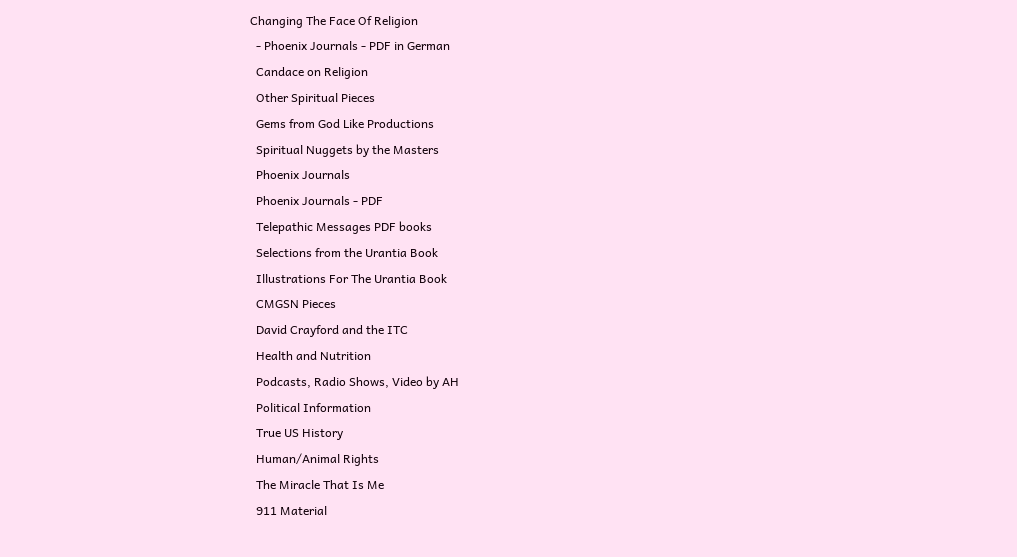Changing The Face Of Religion
  - Phoenix Journals - PDF in German
  Candace on Religion
  Other Spiritual Pieces
  Gems from God Like Productions
  Spiritual Nuggets by the Masters
  Phoenix Journals
  Phoenix Journals - PDF
  Telepathic Messages PDF books
  Selections from the Urantia Book
  Illustrations For The Urantia Book
  CMGSN Pieces
  David Crayford and the ITC
  Health and Nutrition
  Podcasts, Radio Shows, Video by AH
  Political Information
  True US History
  Human/Animal Rights
  The Miracle That Is Me
  911 Material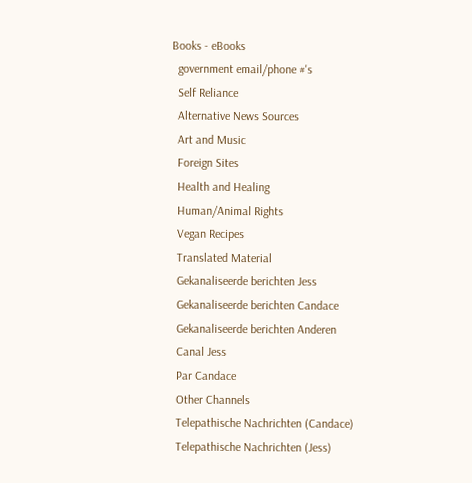Books - eBooks
  government email/phone #'s
  Self Reliance
  Alternative News Sources
  Art and Music
  Foreign Sites
  Health and Healing
  Human/Animal Rights
  Vegan Recipes
  Translated Material
  Gekanaliseerde berichten Jess
  Gekanaliseerde berichten Candace
  Gekanaliseerde berichten Anderen
  Canal Jess
  Par Candace
  Other Channels
  Telepathische Nachrichten (Candace)
  Telepathische Nachrichten (Jess)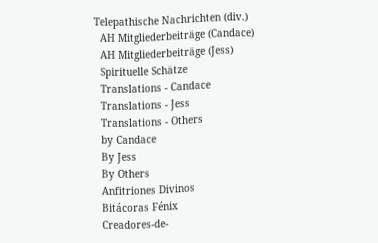Telepathische Nachrichten (div.)
  AH Mitgliederbeiträge (Candace)
  AH Mitgliederbeiträge (Jess)
  Spirituelle Schätze
  Translations - Candace
  Translations - Jess
  Translations - Others
  by Candace
  By Jess
  By Others
  Anfitriones Divinos
  Bitácoras Fénix
  Creadores-de-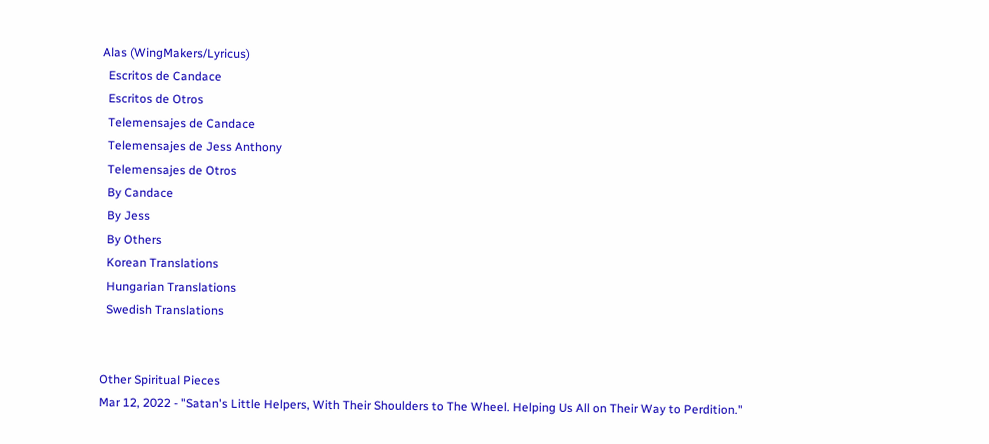Alas (WingMakers/Lyricus)
  Escritos de Candace
  Escritos de Otros
  Telemensajes de Candace
  Telemensajes de Jess Anthony
  Telemensajes de Otros
  By Candace
  By Jess
  By Others
  Korean Translations
  Hungarian Translations
  Swedish Translations


Other Spiritual Pieces
Mar 12, 2022 - "Satan's Little Helpers, With Their Shoulders to The Wheel. Helping Us All on Their Way to Perdition."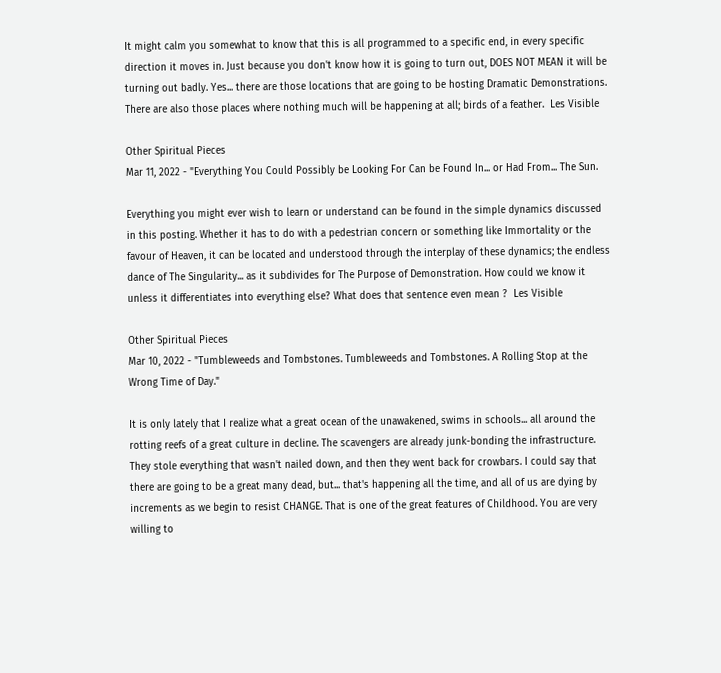It might calm you somewhat to know that this is all programmed to a specific end, in every specific direction it moves in. Just because you don't know how it is going to turn out, DOES NOT MEAN it will be turning out badly. Yes... there are those locations that are going to be hosting Dramatic Demonstrations. There are also those places where nothing much will be happening at all; birds of a feather.  Les Visible

Other Spiritual Pieces
Mar 11, 2022 - "Everything You Could Possibly be Looking For Can be Found In... or Had From... The Sun.

Everything you might ever wish to learn or understand can be found in the simple dynamics discussed in this posting. Whether it has to do with a pedestrian concern or something like Immortality or the favour of Heaven, it can be located and understood through the interplay of these dynamics; the endless dance of The Singularity... as it subdivides for The Purpose of Demonstration. How could we know it unless it differentiates into everything else? What does that sentence even mean ?  Les Visible

Other Spiritual Pieces
Mar 10, 2022 - "Tumbleweeds and Tombstones. Tumbleweeds and Tombstones. A Rolling Stop at the Wrong Time of Day."

It is only lately that I realize what a great ocean of the unawakened, swims in schools... all around the rotting reefs of a great culture in decline. The scavengers are already junk-bonding the infrastructure. They stole everything that wasn't nailed down, and then they went back for crowbars. I could say that there are going to be a great many dead, but... that's happening all the time, and all of us are dying by increments as we begin to resist CHANGE. That is one of the great features of Childhood. You are very willing to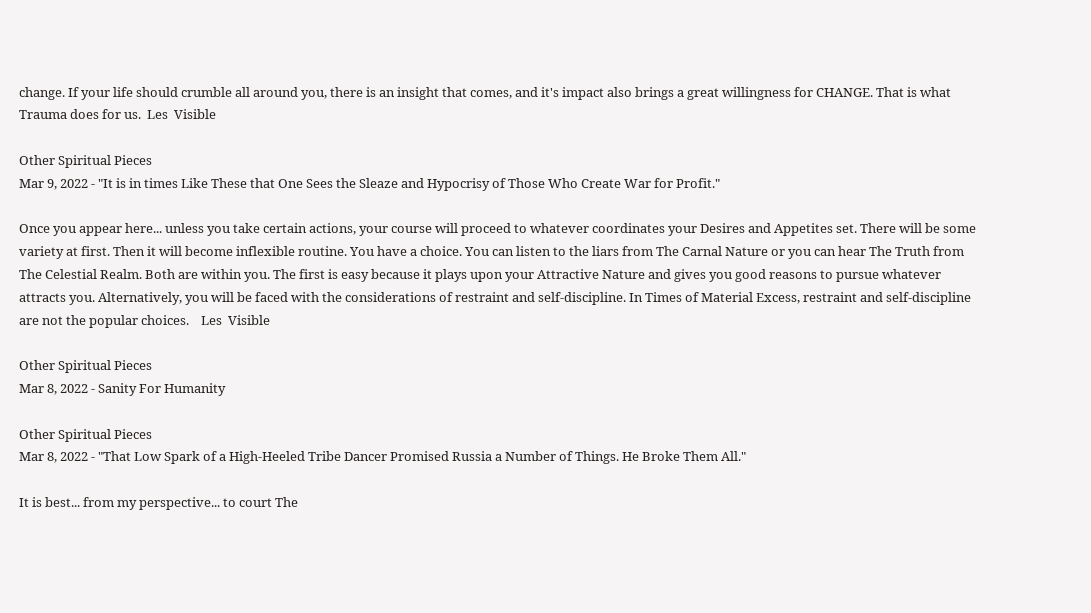change. If your life should crumble all around you, there is an insight that comes, and it's impact also brings a great willingness for CHANGE. That is what Trauma does for us.  Les  Visible

Other Spiritual Pieces
Mar 9, 2022 - "It is in times Like These that One Sees the Sleaze and Hypocrisy of Those Who Create War for Profit."

Once you appear here... unless you take certain actions, your course will proceed to whatever coordinates your Desires and Appetites set. There will be some variety at first. Then it will become inflexible routine. You have a choice. You can listen to the liars from The Carnal Nature or you can hear The Truth from The Celestial Realm. Both are within you. The first is easy because it plays upon your Attractive Nature and gives you good reasons to pursue whatever attracts you. Alternatively, you will be faced with the considerations of restraint and self-discipline. In Times of Material Excess, restraint and self-discipline are not the popular choices.    Les  Visible

Other Spiritual Pieces
Mar 8, 2022 - Sanity For Humanity

Other Spiritual Pieces
Mar 8, 2022 - "That Low Spark of a High-Heeled Tribe Dancer Promised Russia a Number of Things. He Broke Them All."

It is best... from my perspective... to court The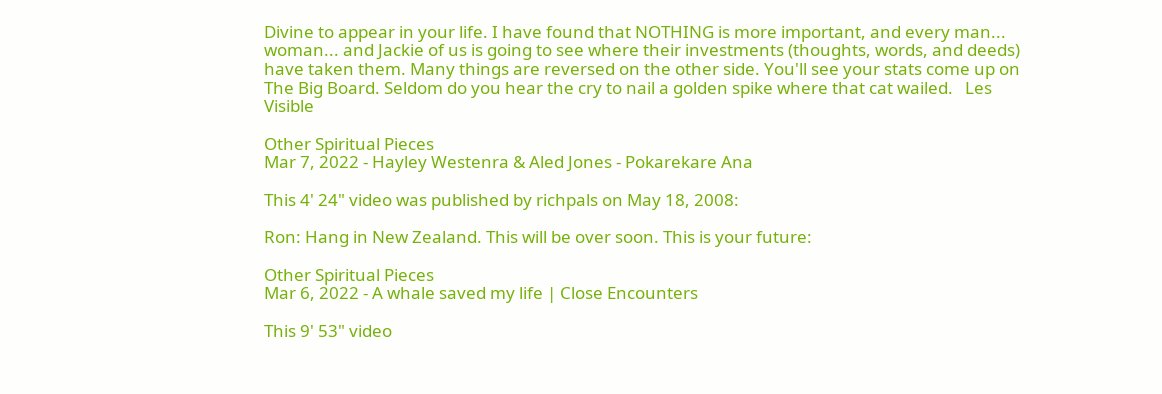Divine to appear in your life. I have found that NOTHING is more important, and every man... woman... and Jackie of us is going to see where their investments (thoughts, words, and deeds) have taken them. Many things are reversed on the other side. You'll see your stats come up on The Big Board. Seldom do you hear the cry to nail a golden spike where that cat wailed.   Les  Visible

Other Spiritual Pieces
Mar 7, 2022 - Hayley Westenra & Aled Jones - Pokarekare Ana

This 4' 24" video was published by richpals on May 18, 2008:

Ron: Hang in New Zealand. This will be over soon. This is your future:

Other Spiritual Pieces
Mar 6, 2022 - A whale saved my life | Close Encounters

This 9' 53" video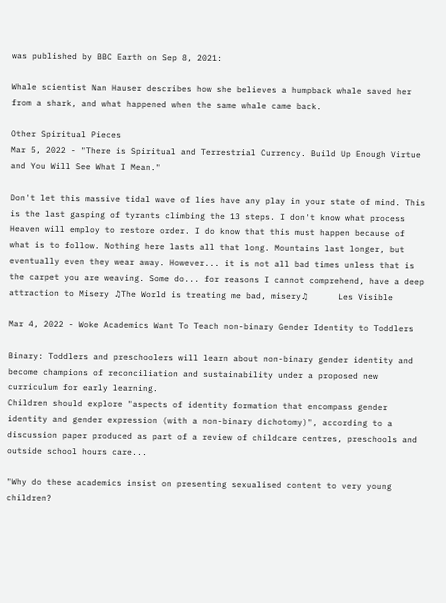was published by BBC Earth on Sep 8, 2021:

Whale scientist Nan Hauser describes how she believes a humpback whale saved her from a shark, and what happened when the same whale came back.

Other Spiritual Pieces
Mar 5, 2022 - "There is Spiritual and Terrestrial Currency. Build Up Enough Virtue and You Will See What I Mean."

Don't let this massive tidal wave of lies have any play in your state of mind. This is the last gasping of tyrants climbing the 13 steps. I don't know what process Heaven will employ to restore order. I do know that this must happen because of what is to follow. Nothing here lasts all that long. Mountains last longer, but eventually even they wear away. However... it is not all bad times unless that is the carpet you are weaving. Some do... for reasons I cannot comprehend, have a deep attraction to Misery ♫The World is treating me bad, misery♫      Les Visible

Mar 4, 2022 - Woke Academics Want To Teach non-binary Gender Identity to Toddlers

Binary: Toddlers and preschoolers will learn about non-binary gender identity and become champions of reconciliation and sustainability under a proposed new curriculum for early learning.
Children should explore "aspects of identity formation that encompass gender identity and gender expression (with a non-binary dichotomy)", according to a discussion paper produced as part of a review of childcare centres, preschools and outside school hours care...

"Why do these academics insist on presenting sexualised content to very young children?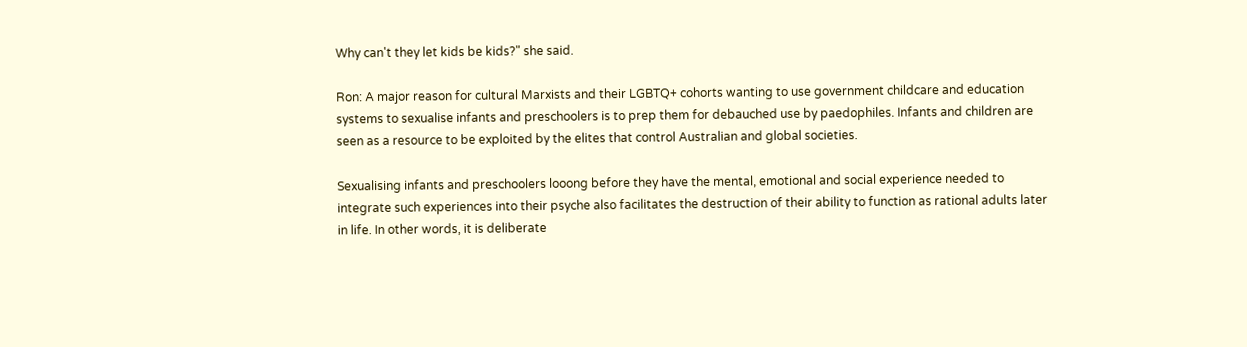Why can't they let kids be kids?" she said.

Ron: A major reason for cultural Marxists and their LGBTQ+ cohorts wanting to use government childcare and education systems to sexualise infants and preschoolers is to prep them for debauched use by paedophiles. Infants and children are seen as a resource to be exploited by the elites that control Australian and global societies.

Sexualising infants and preschoolers looong before they have the mental, emotional and social experience needed to integrate such experiences into their psyche also facilitates the destruction of their ability to function as rational adults later in life. In other words, it is deliberate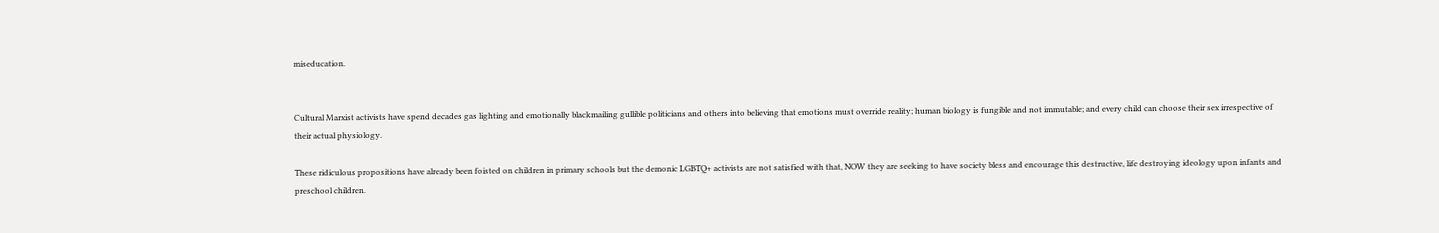miseducation.


Cultural Marxist activists have spend decades gas lighting and emotionally blackmailing gullible politicians and others into believing that emotions must override reality; human biology is fungible and not immutable; and every child can choose their sex irrespective of their actual physiology.

These ridiculous propositions have already been foisted on children in primary schools but the demonic LGBTQ+ activists are not satisfied with that, NOW they are seeking to have society bless and encourage this destructive, life destroying ideology upon infants and preschool children.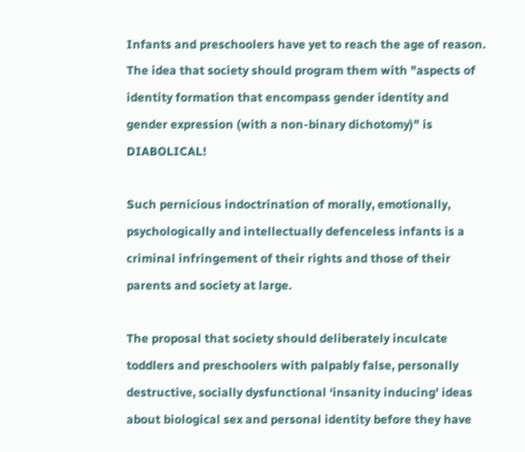Infants and preschoolers have yet to reach the age of reason. The idea that society should program them with "aspects of identity formation that encompass gender identity and gender expression (with a non-binary dichotomy)" is DIABOLICAL!

Such pernicious indoctrination of morally, emotionally, psychologically and intellectually defenceless infants is a criminal infringement of their rights and those of their parents and society at large.

The proposal that society should deliberately inculcate toddlers and preschoolers with palpably false, personally destructive, socially dysfunctional ‘insanity inducing' ideas about biological sex and personal identity before they have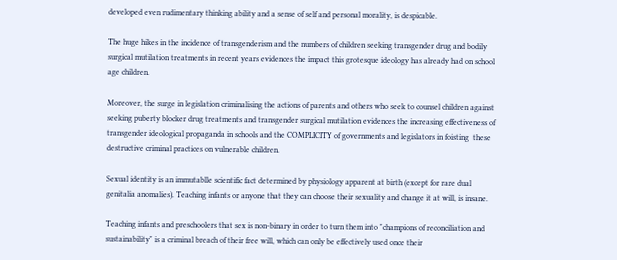developed even rudimentary thinking ability and a sense of self and personal morality, is despicable.

The huge hikes in the incidence of transgenderism and the numbers of children seeking transgender drug and bodily surgical mutilation treatments in recent years evidences the impact this grotesque ideology has already had on school age children.

Moreover, the surge in legislation criminalising the actions of parents and others who seek to counsel children against seeking puberty blocker drug treatments and transgender surgical mutilation evidences the increasing effectiveness of transgender ideological propaganda in schools and the COMPLICITY of governments and legislators in foisting  these destructive criminal practices on vulnerable children.

Sexual identity is an immutablle scientific fact determined by physiology apparent at birth (except for rare dual genitalia anomalies). Teaching infants or anyone that they can choose their sexuality and change it at will, is insane.

Teaching infants and preschoolers that sex is non-binary in order to turn them into "champions of reconciliation and sustainability" is a criminal breach of their free will, which can only be effectively used once their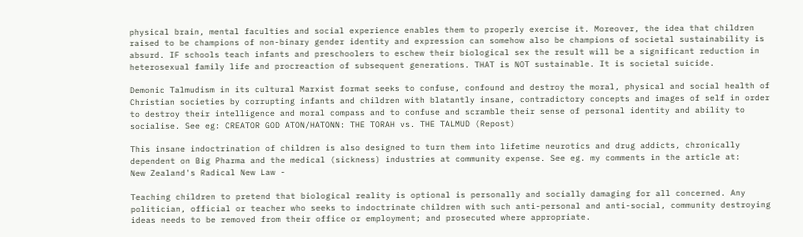physical brain, mental faculties and social experience enables them to properly exercise it. Moreover, the idea that children raised to be champions of non-binary gender identity and expression can somehow also be champions of societal sustainability is absurd. IF schools teach infants and preschoolers to eschew their biological sex the result will be a significant reduction in heterosexual family life and procreaction of subsequent generations. THAT is NOT sustainable. It is societal suicide.

Demonic Talmudism in its cultural Marxist format seeks to confuse, confound and destroy the moral, physical and social health of Christian societies by corrupting infants and children with blatantly insane, contradictory concepts and images of self in order to destroy their intelligence and moral compass and to confuse and scramble their sense of personal identity and ability to socialise. See eg: CREATOR GOD ATON/HATONN: THE TORAH vs. THE TALMUD (Repost)

This insane indoctrination of children is also designed to turn them into lifetime neurotics and drug addicts, chronically dependent on Big Pharma and the medical (sickness) industries at community expense. See eg. my comments in the article at:
New Zealand's Radical New Law -

Teaching children to pretend that biological reality is optional is personally and socially damaging for all concerned. Any politician, official or teacher who seeks to indoctrinate children with such anti-personal and anti-social, community destroying ideas needs to be removed from their office or employment; and prosecuted where appropriate.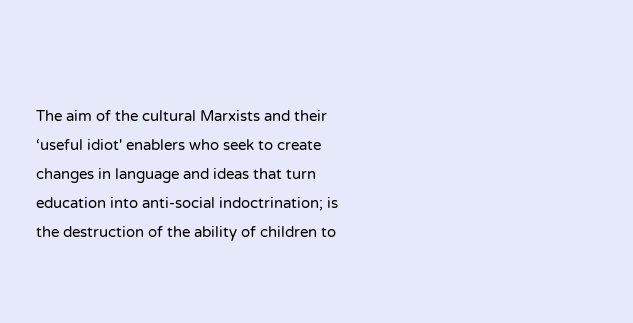The aim of the cultural Marxists and their ‘useful idiot' enablers who seek to create changes in language and ideas that turn education into anti-social indoctrination; is the destruction of the ability of children to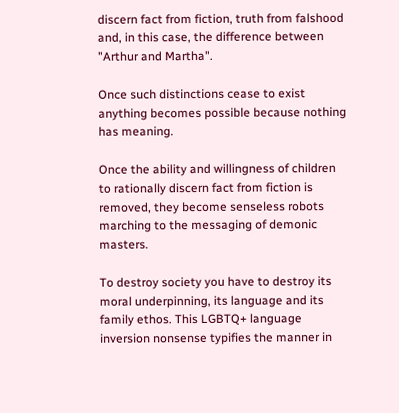discern fact from fiction, truth from falshood and, in this case, the difference between "Arthur and Martha".

Once such distinctions cease to exist anything becomes possible because nothing has meaning.

Once the ability and willingness of children to rationally discern fact from fiction is removed, they become senseless robots marching to the messaging of demonic masters.

To destroy society you have to destroy its moral underpinning, its language and its family ethos. This LGBTQ+ language inversion nonsense typifies the manner in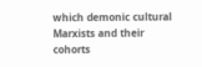which demonic cultural Marxists and their cohorts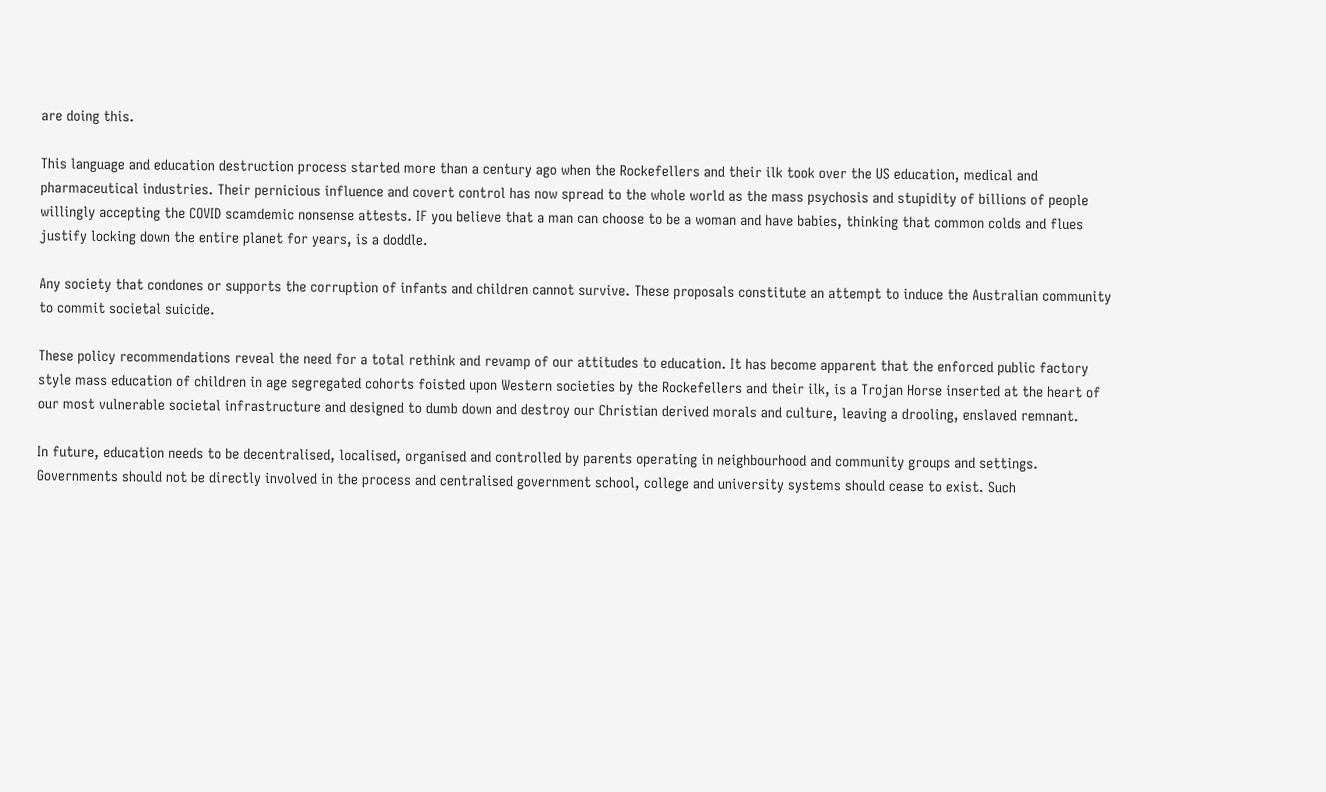are doing this.

This language and education destruction process started more than a century ago when the Rockefellers and their ilk took over the US education, medical and pharmaceutical industries. Their pernicious influence and covert control has now spread to the whole world as the mass psychosis and stupidity of billions of people willingly accepting the COVID scamdemic nonsense attests. IF you believe that a man can choose to be a woman and have babies, thinking that common colds and flues justify locking down the entire planet for years, is a doddle.

Any society that condones or supports the corruption of infants and children cannot survive. These proposals constitute an attempt to induce the Australian community to commit societal suicide.

These policy recommendations reveal the need for a total rethink and revamp of our attitudes to education. It has become apparent that the enforced public factory style mass education of children in age segregated cohorts foisted upon Western societies by the Rockefellers and their ilk, is a Trojan Horse inserted at the heart of our most vulnerable societal infrastructure and designed to dumb down and destroy our Christian derived morals and culture, leaving a drooling, enslaved remnant.

In future, education needs to be decentralised, localised, organised and controlled by parents operating in neighbourhood and community groups and settings. Governments should not be directly involved in the process and centralised government school, college and university systems should cease to exist. Such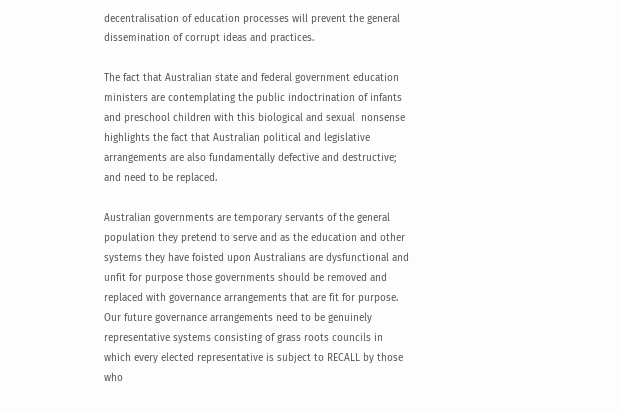decentralisation of education processes will prevent the general dissemination of corrupt ideas and practices.

The fact that Australian state and federal government education ministers are contemplating the public indoctrination of infants and preschool children with this biological and sexual  nonsense highlights the fact that Australian political and legislative arrangements are also fundamentally defective and destructive; and need to be replaced.

Australian governments are temporary servants of the general population they pretend to serve and as the education and other systems they have foisted upon Australians are dysfunctional and unfit for purpose those governments should be removed and replaced with governance arrangements that are fit for purpose. Our future governance arrangements need to be genuinely representative systems consisting of grass roots councils in which every elected representative is subject to RECALL by those who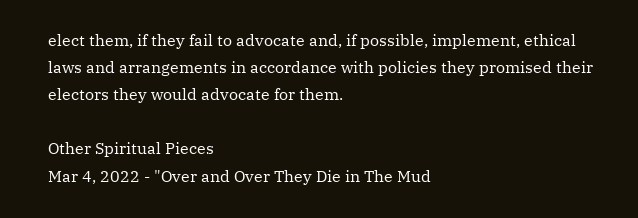elect them, if they fail to advocate and, if possible, implement, ethical laws and arrangements in accordance with policies they promised their electors they would advocate for them.

Other Spiritual Pieces
Mar 4, 2022 - "Over and Over They Die in The Mud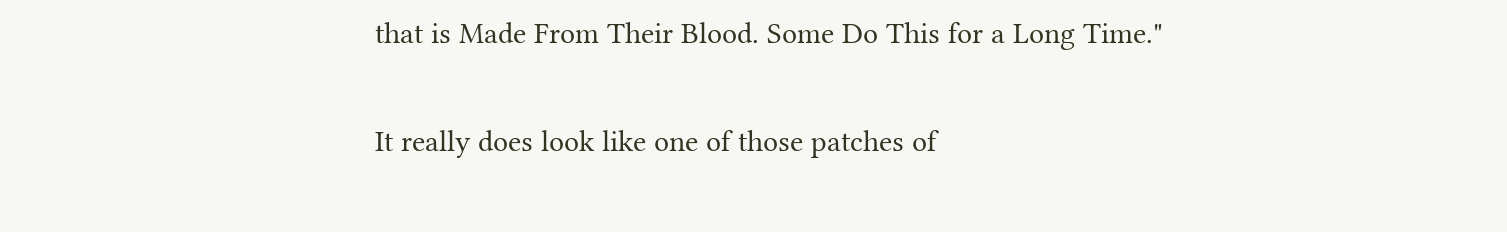that is Made From Their Blood. Some Do This for a Long Time."

It really does look like one of those patches of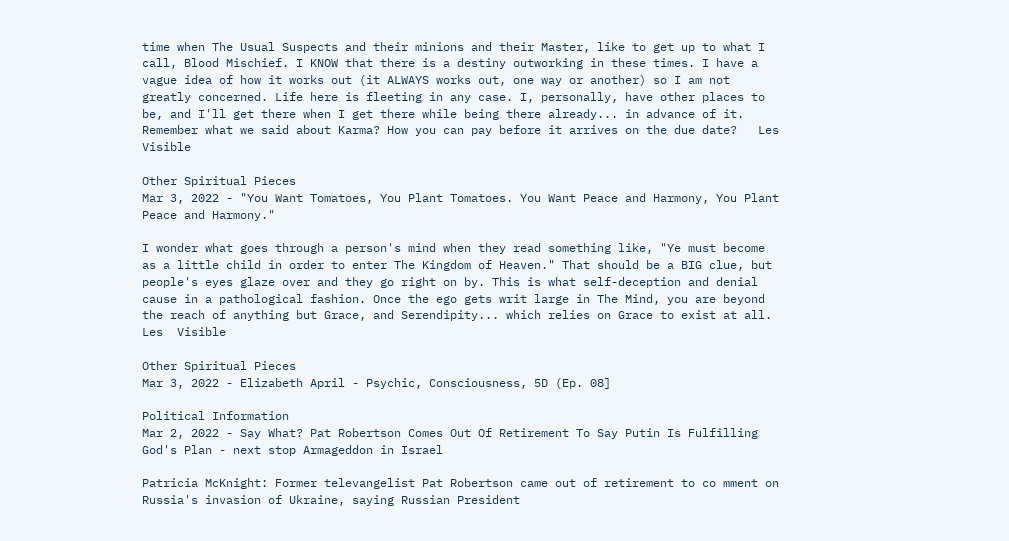time when The Usual Suspects and their minions and their Master, like to get up to what I call, Blood Mischief. I KNOW that there is a destiny outworking in these times. I have a vague idea of how it works out (it ALWAYS works out, one way or another) so I am not greatly concerned. Life here is fleeting in any case. I, personally, have other places to be, and I'll get there when I get there while being there already... in advance of it. Remember what we said about Karma? How you can pay before it arrives on the due date?   Les  Visible

Other Spiritual Pieces
Mar 3, 2022 - "You Want Tomatoes, You Plant Tomatoes. You Want Peace and Harmony, You Plant Peace and Harmony."

I wonder what goes through a person's mind when they read something like, "Ye must become as a little child in order to enter The Kingdom of Heaven." That should be a BIG clue, but people's eyes glaze over and they go right on by. This is what self-deception and denial cause in a pathological fashion. Once the ego gets writ large in The Mind, you are beyond the reach of anything but Grace, and Serendipity... which relies on Grace to exist at all.  Les  Visible

Other Spiritual Pieces
Mar 3, 2022 - Elizabeth April - Psychic, Consciousness, 5D (Ep. 08]

Political Information
Mar 2, 2022 - Say What? Pat Robertson Comes Out Of Retirement To Say Putin Is Fulfilling God's Plan - next stop Armageddon in Israel

Patricia McKnight: Former televangelist Pat Robertson came out of retirement to co mment on Russia's invasion of Ukraine, saying Russian President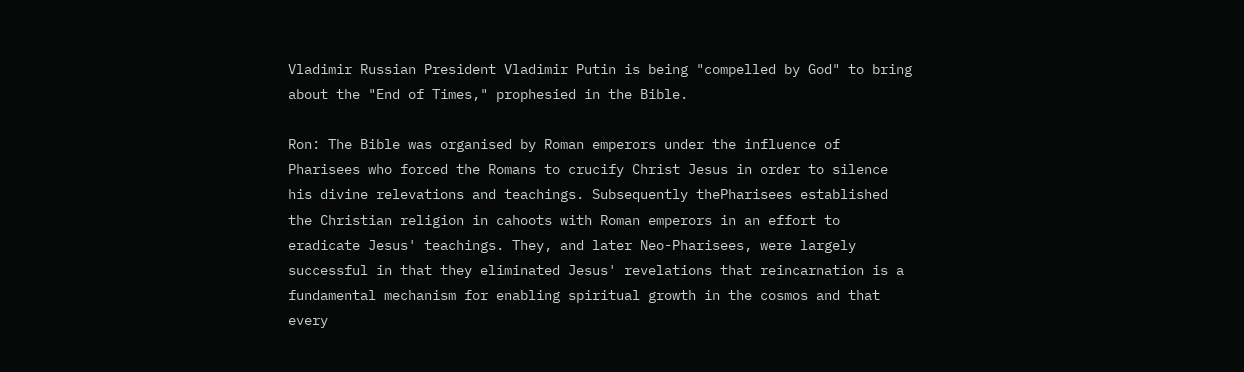Vladimir Russian President Vladimir Putin is being "compelled by God" to bring about the "End of Times," prophesied in the Bible.

Ron: The Bible was organised by Roman emperors under the influence of Pharisees who forced the Romans to crucify Christ Jesus in order to silence his divine relevations and teachings. Subsequently thePharisees established the Christian religion in cahoots with Roman emperors in an effort to eradicate Jesus' teachings. They, and later Neo-Pharisees, were largely successful in that they eliminated Jesus' revelations that reincarnation is a fundamental mechanism for enabling spiritual growth in the cosmos and that every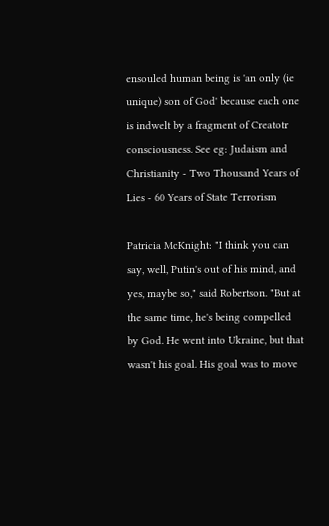ensouled human being is 'an only (ie unique) son of God' because each one is indwelt by a fragment of Creatotr consciousness. See eg: Judaism and Christianity - Two Thousand Years of Lies - 60 Years of State Terrorism

Patricia McKnight: "I think you can say, well, Putin's out of his mind, and yes, maybe so," said Robertson. "But at the same time, he's being compelled by God. He went into Ukraine, but that wasn't his goal. His goal was to move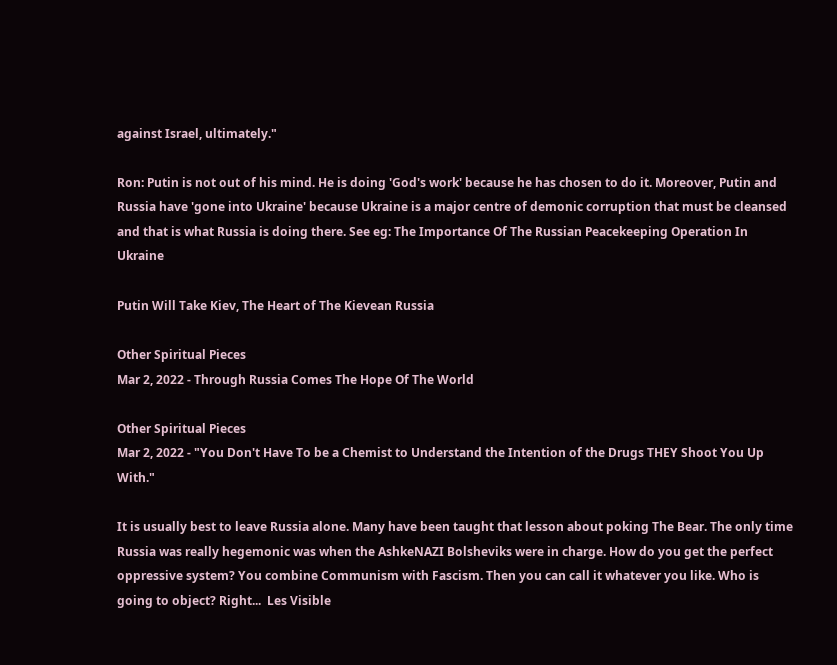against Israel, ultimately."

Ron: Putin is not out of his mind. He is doing 'God's work' because he has chosen to do it. Moreover, Putin and Russia have 'gone into Ukraine' because Ukraine is a major centre of demonic corruption that must be cleansed and that is what Russia is doing there. See eg: The Importance Of The Russian Peacekeeping Operation In Ukraine

Putin Will Take Kiev, The Heart of The Kievean Russia

Other Spiritual Pieces
Mar 2, 2022 - Through Russia Comes The Hope Of The World

Other Spiritual Pieces
Mar 2, 2022 - "You Don't Have To be a Chemist to Understand the Intention of the Drugs THEY Shoot You Up With."

It is usually best to leave Russia alone. Many have been taught that lesson about poking The Bear. The only time Russia was really hegemonic was when the AshkeNAZI Bolsheviks were in charge. How do you get the perfect oppressive system? You combine Communism with Fascism. Then you can call it whatever you like. Who is going to object? Right...  Les Visible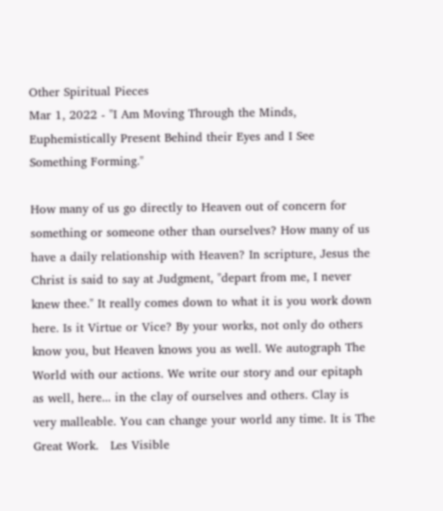Other Spiritual Pieces
Mar 1, 2022 - "I Am Moving Through the Minds, Euphemistically Present Behind their Eyes and I See Something Forming."

How many of us go directly to Heaven out of concern for something or someone other than ourselves? How many of us have a daily relationship with Heaven? In scripture, Jesus the Christ is said to say at Judgment, "depart from me, I never knew thee." It really comes down to what it is you work down here. Is it Virtue or Vice? By your works, not only do others know you, but Heaven knows you as well. We autograph The World with our actions. We write our story and our epitaph as well, here... in the clay of ourselves and others. Clay is very malleable. You can change your world any time. It is The Great Work.   Les Visible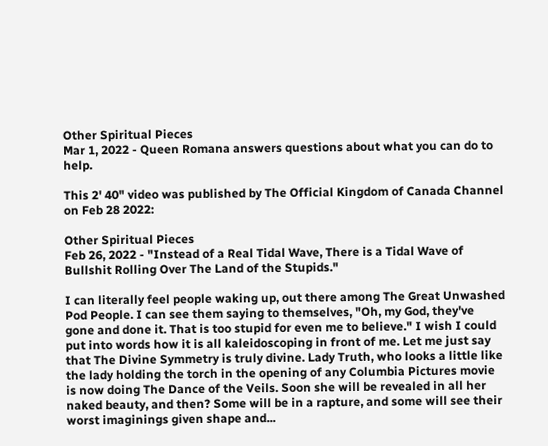Other Spiritual Pieces
Mar 1, 2022 - Queen Romana answers questions about what you can do to help.

This 2' 40" video was published by The Official Kingdom of Canada Channel on Feb 28 2022:

Other Spiritual Pieces
Feb 26, 2022 - "Instead of a Real Tidal Wave, There is a Tidal Wave of Bullshit Rolling Over The Land of the Stupids."

I can literally feel people waking up, out there among The Great Unwashed Pod People. I can see them saying to themselves, "Oh, my God, they've gone and done it. That is too stupid for even me to believe." I wish I could put into words how it is all kaleidoscoping in front of me. Let me just say that The Divine Symmetry is truly divine. Lady Truth, who looks a little like the lady holding the torch in the opening of any Columbia Pictures movie is now doing The Dance of the Veils. Soon she will be revealed in all her naked beauty, and then? Some will be in a rapture, and some will see their worst imaginings given shape and...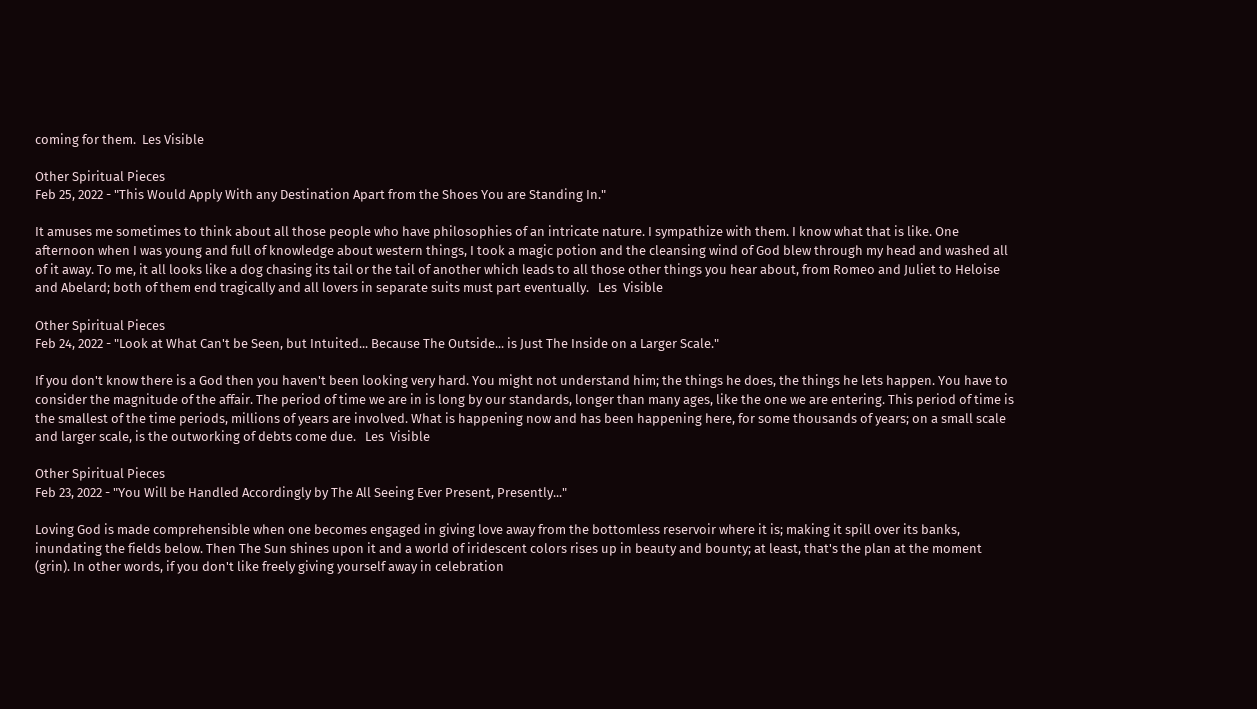coming for them.  Les Visible

Other Spiritual Pieces
Feb 25, 2022 - "This Would Apply With any Destination Apart from the Shoes You are Standing In."

It amuses me sometimes to think about all those people who have philosophies of an intricate nature. I sympathize with them. I know what that is like. One afternoon when I was young and full of knowledge about western things, I took a magic potion and the cleansing wind of God blew through my head and washed all of it away. To me, it all looks like a dog chasing its tail or the tail of another which leads to all those other things you hear about, from Romeo and Juliet to Heloise and Abelard; both of them end tragically and all lovers in separate suits must part eventually.   Les  Visible

Other Spiritual Pieces
Feb 24, 2022 - "Look at What Can't be Seen, but Intuited... Because The Outside... is Just The Inside on a Larger Scale."

If you don't know there is a God then you haven't been looking very hard. You might not understand him; the things he does, the things he lets happen. You have to consider the magnitude of the affair. The period of time we are in is long by our standards, longer than many ages, like the one we are entering. This period of time is the smallest of the time periods, millions of years are involved. What is happening now and has been happening here, for some thousands of years; on a small scale and larger scale, is the outworking of debts come due.   Les  Visible

Other Spiritual Pieces
Feb 23, 2022 - "You Will be Handled Accordingly by The All Seeing Ever Present, Presently..."

Loving God is made comprehensible when one becomes engaged in giving love away from the bottomless reservoir where it is; making it spill over its banks, inundating the fields below. Then The Sun shines upon it and a world of iridescent colors rises up in beauty and bounty; at least, that's the plan at the moment (grin). In other words, if you don't like freely giving yourself away in celebration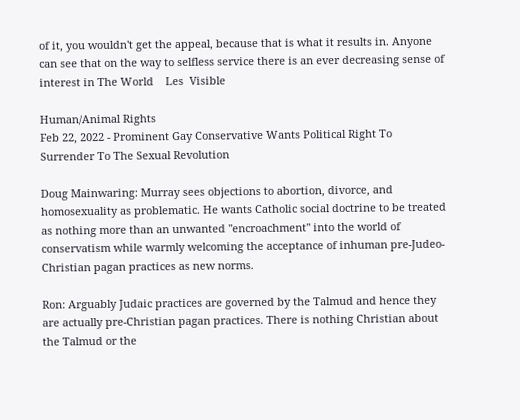of it, you wouldn't get the appeal, because that is what it results in. Anyone can see that on the way to selfless service there is an ever decreasing sense of interest in The World    Les  Visible

Human/Animal Rights
Feb 22, 2022 - Prominent Gay Conservative Wants Political Right To Surrender To The Sexual Revolution

Doug Mainwaring: Murray sees objections to abortion, divorce, and homosexuality as problematic. He wants Catholic social doctrine to be treated as nothing more than an unwanted "encroachment" into the world of conservatism while warmly welcoming the acceptance of inhuman pre-Judeo-Christian pagan practices as new norms.

Ron: Arguably Judaic practices are governed by the Talmud and hence they are actually pre-Christian pagan practices. There is nothing Christian about the Talmud or the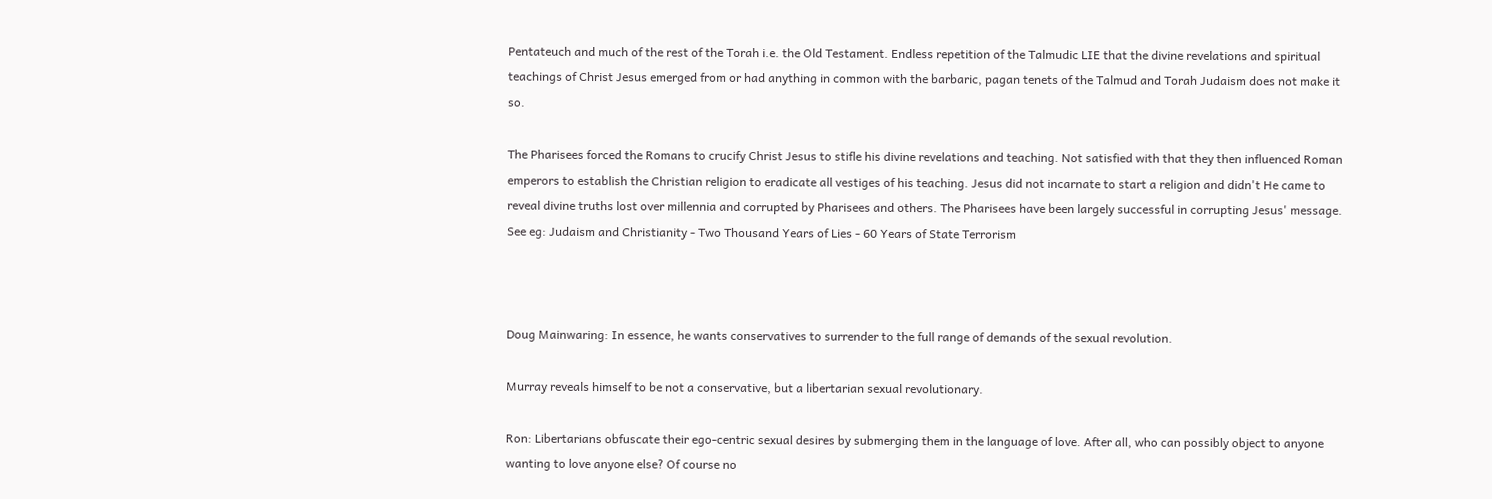Pentateuch and much of the rest of the Torah i.e. the Old Testament. Endless repetition of the Talmudic LIE that the divine revelations and spiritual teachings of Christ Jesus emerged from or had anything in common with the barbaric, pagan tenets of the Talmud and Torah Judaism does not make it so.

The Pharisees forced the Romans to crucify Christ Jesus to stifle his divine revelations and teaching. Not satisfied with that they then influenced Roman emperors to establish the Christian religion to eradicate all vestiges of his teaching. Jesus did not incarnate to start a religion and didn't He came to reveal divine truths lost over millennia and corrupted by Pharisees and others. The Pharisees have been largely successful in corrupting Jesus' message. See eg: Judaism and Christianity - Two Thousand Years of Lies - 60 Years of State Terrorism



Doug Mainwaring: In essence, he wants conservatives to surrender to the full range of demands of the sexual revolution.

Murray reveals himself to be not a conservative, but a libertarian sexual revolutionary.

Ron: Libertarians obfuscate their ego-centric sexual desires by submerging them in the language of love. After all, who can possibly object to anyone wanting to love anyone else? Of course no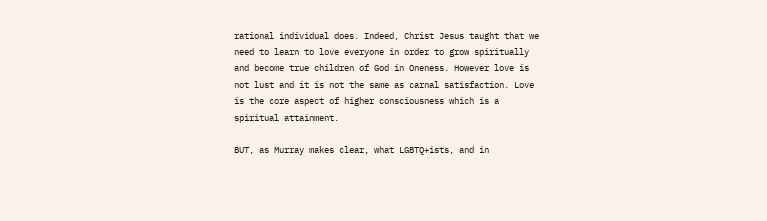rational individual does. Indeed, Christ Jesus taught that we need to learn to love everyone in order to grow spiritually and become true children of God in Oneness. However love is not lust and it is not the same as carnal satisfaction. Love is the core aspect of higher consciousness which is a spiritual attainment.

BUT, as Murray makes clear, what LGBTQ+ists, and in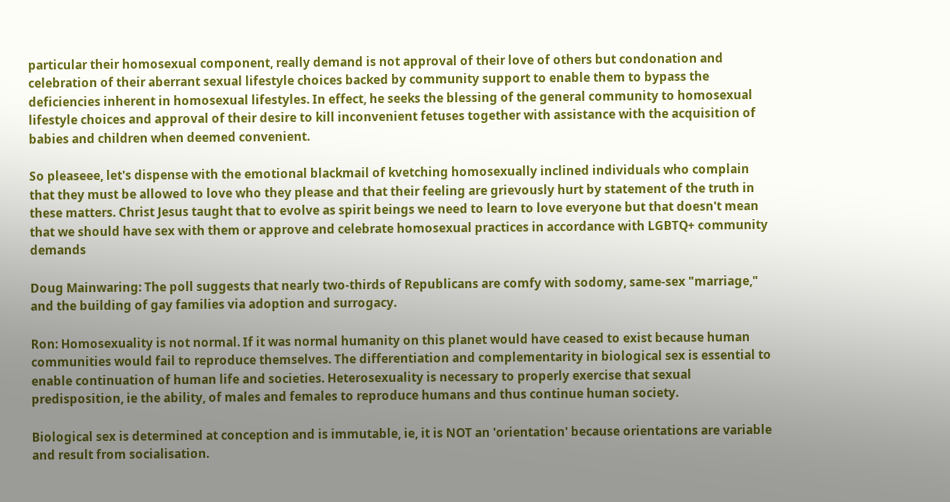particular their homosexual component, really demand is not approval of their love of others but condonation and celebration of their aberrant sexual lifestyle choices backed by community support to enable them to bypass the deficiencies inherent in homosexual lifestyles. In effect, he seeks the blessing of the general community to homosexual lifestyle choices and approval of their desire to kill inconvenient fetuses together with assistance with the acquisition of babies and children when deemed convenient.

So pleaseee, let's dispense with the emotional blackmail of kvetching homosexually inclined individuals who complain that they must be allowed to love who they please and that their feeling are grievously hurt by statement of the truth in these matters. Christ Jesus taught that to evolve as spirit beings we need to learn to love everyone but that doesn't mean that we should have sex with them or approve and celebrate homosexual practices in accordance with LGBTQ+ community demands

Doug Mainwaring: The poll suggests that nearly two-thirds of Republicans are comfy with sodomy, same-sex "marriage," and the building of gay families via adoption and surrogacy.

Ron: Homosexuality is not normal. If it was normal humanity on this planet would have ceased to exist because human communities would fail to reproduce themselves. The differentiation and complementarity in biological sex is essential to enable continuation of human life and societies. Heterosexuality is necessary to properly exercise that sexual predisposition, ie the ability, of males and females to reproduce humans and thus continue human society.

Biological sex is determined at conception and is immutable, ie, it is NOT an 'orientation' because orientations are variable and result from socialisation.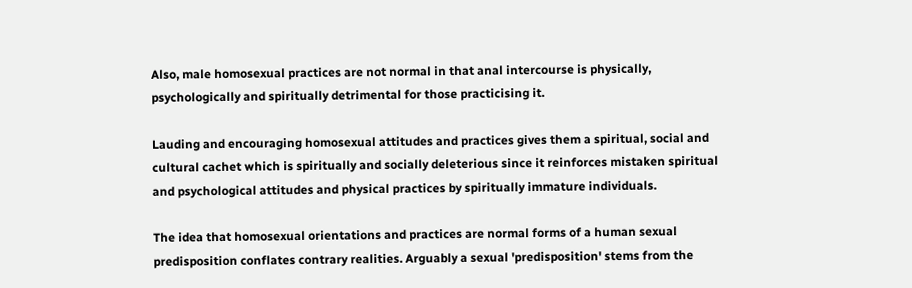Also, male homosexual practices are not normal in that anal intercourse is physically, psychologically and spiritually detrimental for those practicising it.

Lauding and encouraging homosexual attitudes and practices gives them a spiritual, social and cultural cachet which is spiritually and socially deleterious since it reinforces mistaken spiritual and psychological attitudes and physical practices by spiritually immature individuals.

The idea that homosexual orientations and practices are normal forms of a human sexual predisposition conflates contrary realities. Arguably a sexual 'predisposition' stems from the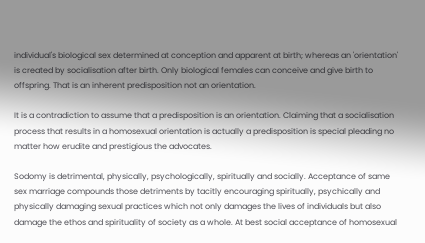individual's biological sex determined at conception and apparent at birth; whereas an 'orientation' is created by socialisation after birth. Only biological females can conceive and give birth to offspring. That is an inherent predisposition not an orientation.

It is a contradiction to assume that a predisposition is an orientation. Claiming that a socialisation process that results in a homosexual orientation is actually a predisposition is special pleading no matter how erudite and prestigious the advocates.

Sodomy is detrimental, physically, psychologically, spiritually and socially. Acceptance of same sex marriage compounds those detriments by tacitly encouraging spiritually, psychically and physically damaging sexual practices which not only damages the lives of individuals but also damage the ethos and spirituality of society as a whole. At best social acceptance of homosexual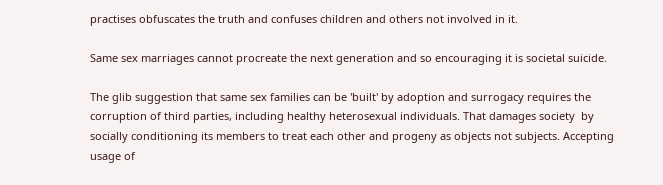practises obfuscates the truth and confuses children and others not involved in it.

Same sex marriages cannot procreate the next generation and so encouraging it is societal suicide.

The glib suggestion that same sex families can be 'built' by adoption and surrogacy requires the corruption of third parties, including healthy heterosexual individuals. That damages society  by socially conditioning its members to treat each other and progeny as objects not subjects. Accepting usage of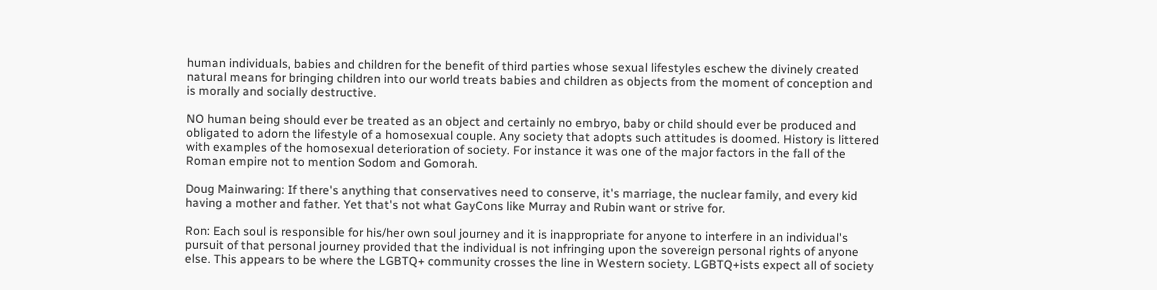human individuals, babies and children for the benefit of third parties whose sexual lifestyles eschew the divinely created natural means for bringing children into our world treats babies and children as objects from the moment of conception and is morally and socially destructive.

NO human being should ever be treated as an object and certainly no embryo, baby or child should ever be produced and obligated to adorn the lifestyle of a homosexual couple. Any society that adopts such attitudes is doomed. History is littered with examples of the homosexual deterioration of society. For instance it was one of the major factors in the fall of the Roman empire not to mention Sodom and Gomorah.

Doug Mainwaring: If there's anything that conservatives need to conserve, it's marriage, the nuclear family, and every kid having a mother and father. Yet that's not what GayCons like Murray and Rubin want or strive for.

Ron: Each soul is responsible for his/her own soul journey and it is inappropriate for anyone to interfere in an individual's pursuit of that personal journey provided that the individual is not infringing upon the sovereign personal rights of anyone else. This appears to be where the LGBTQ+ community crosses the line in Western society. LGBTQ+ists expect all of society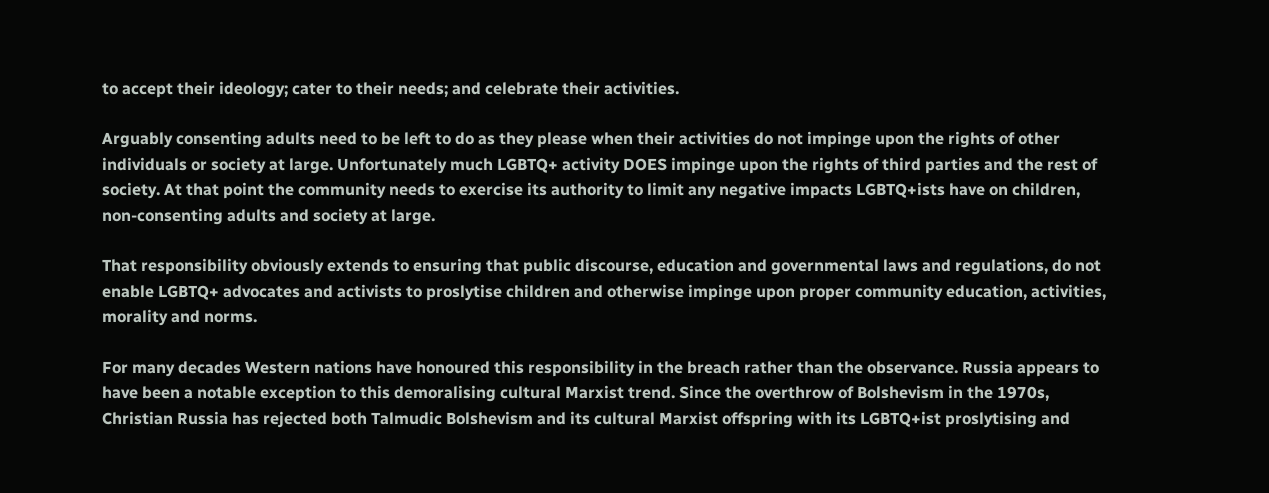to accept their ideology; cater to their needs; and celebrate their activities.

Arguably consenting adults need to be left to do as they please when their activities do not impinge upon the rights of other individuals or society at large. Unfortunately much LGBTQ+ activity DOES impinge upon the rights of third parties and the rest of society. At that point the community needs to exercise its authority to limit any negative impacts LGBTQ+ists have on children, non-consenting adults and society at large.

That responsibility obviously extends to ensuring that public discourse, education and governmental laws and regulations, do not enable LGBTQ+ advocates and activists to proslytise children and otherwise impinge upon proper community education, activities, morality and norms.

For many decades Western nations have honoured this responsibility in the breach rather than the observance. Russia appears to have been a notable exception to this demoralising cultural Marxist trend. Since the overthrow of Bolshevism in the 1970s, Christian Russia has rejected both Talmudic Bolshevism and its cultural Marxist offspring with its LGBTQ+ist proslytising and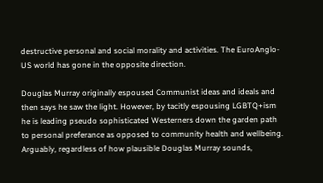destructive personal and social morality and activities. The EuroAnglo-US world has gone in the opposite direction.

Douglas Murray originally espoused Communist ideas and ideals and then says he saw the light. However, by tacitly espousing LGBTQ+ism he is leading pseudo sophisticated Westerners down the garden path to personal preferance as opposed to community health and wellbeing. Arguably, regardless of how plausible Douglas Murray sounds,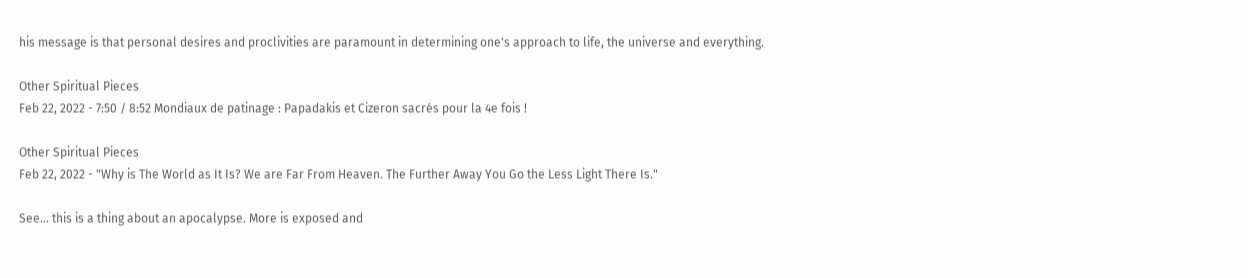his message is that personal desires and proclivities are paramount in determining one's approach to life, the universe and everything.

Other Spiritual Pieces
Feb 22, 2022 - 7:50 / 8:52 Mondiaux de patinage : Papadakis et Cizeron sacrés pour la 4e fois !

Other Spiritual Pieces
Feb 22, 2022 - "Why is The World as It Is? We are Far From Heaven. The Further Away You Go the Less Light There Is."

See... this is a thing about an apocalypse. More is exposed and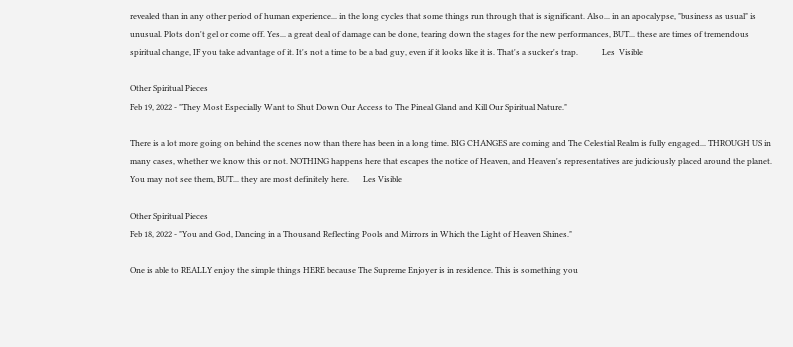revealed than in any other period of human experience... in the long cycles that some things run through that is significant. Also... in an apocalypse, "business as usual" is unusual. Plots don't gel or come off. Yes... a great deal of damage can be done, tearing down the stages for the new performances, BUT... these are times of tremendous spiritual change, IF you take advantage of it. It's not a time to be a bad guy, even if it looks like it is. That's a sucker's trap.            Les  Visible

Other Spiritual Pieces
Feb 19, 2022 - "They Most Especially Want to Shut Down Our Access to The Pineal Gland and Kill Our Spiritual Nature."

There is a lot more going on behind the scenes now than there has been in a long time. BIG CHANGES are coming and The Celestial Realm is fully engaged... THROUGH US in many cases, whether we know this or not. NOTHING happens here that escapes the notice of Heaven, and Heaven's representatives are judiciously placed around the planet. You may not see them, BUT... they are most definitely here.       Les Visible

Other Spiritual Pieces
Feb 18, 2022 - "You and God, Dancing in a Thousand Reflecting Pools and Mirrors in Which the Light of Heaven Shines."

One is able to REALLY enjoy the simple things HERE because The Supreme Enjoyer is in residence. This is something you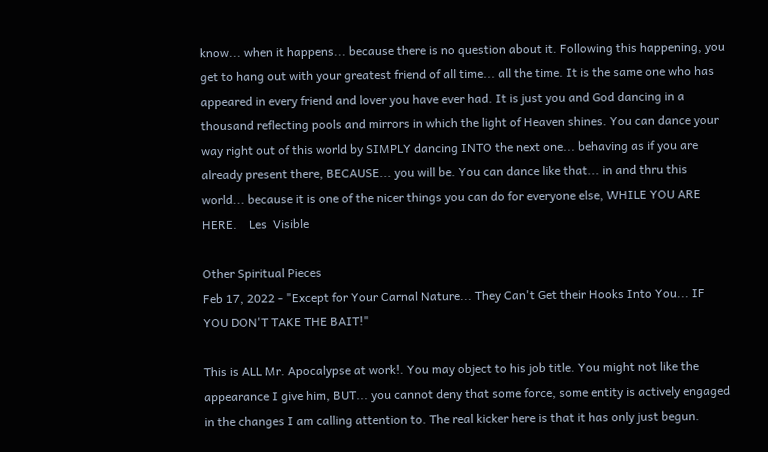know... when it happens... because there is no question about it. Following this happening, you get to hang out with your greatest friend of all time... all the time. It is the same one who has appeared in every friend and lover you have ever had. It is just you and God dancing in a thousand reflecting pools and mirrors in which the light of Heaven shines. You can dance your way right out of this world by SIMPLY dancing INTO the next one... behaving as if you are already present there, BECAUSE... you will be. You can dance like that... in and thru this world... because it is one of the nicer things you can do for everyone else, WHILE YOU ARE HERE.    Les  Visible

Other Spiritual Pieces
Feb 17, 2022 - "Except for Your Carnal Nature... They Can't Get their Hooks Into You... IF YOU DON'T TAKE THE BAIT!"

This is ALL Mr. Apocalypse at work!. You may object to his job title. You might not like the appearance I give him, BUT... you cannot deny that some force, some entity is actively engaged in the changes I am calling attention to. The real kicker here is that it has only just begun.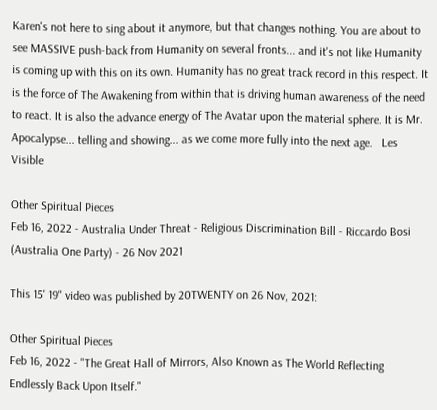Karen's not here to sing about it anymore, but that changes nothing. You are about to see MASSIVE push-back from Humanity on several fronts... and it's not like Humanity is coming up with this on its own. Humanity has no great track record in this respect. It is the force of The Awakening from within that is driving human awareness of the need to react. It is also the advance energy of The Avatar upon the material sphere. It is Mr. Apocalypse... telling and showing... as we come more fully into the next age.   Les Visible

Other Spiritual Pieces
Feb 16, 2022 - Australia Under Threat - Religious Discrimination Bill - Riccardo Bosi (Australia One Party) - 26 Nov 2021

This 15' 19" video was published by 20TWENTY on 26 Nov, 2021:

Other Spiritual Pieces
Feb 16, 2022 - "The Great Hall of Mirrors, Also Known as The World Reflecting Endlessly Back Upon Itself."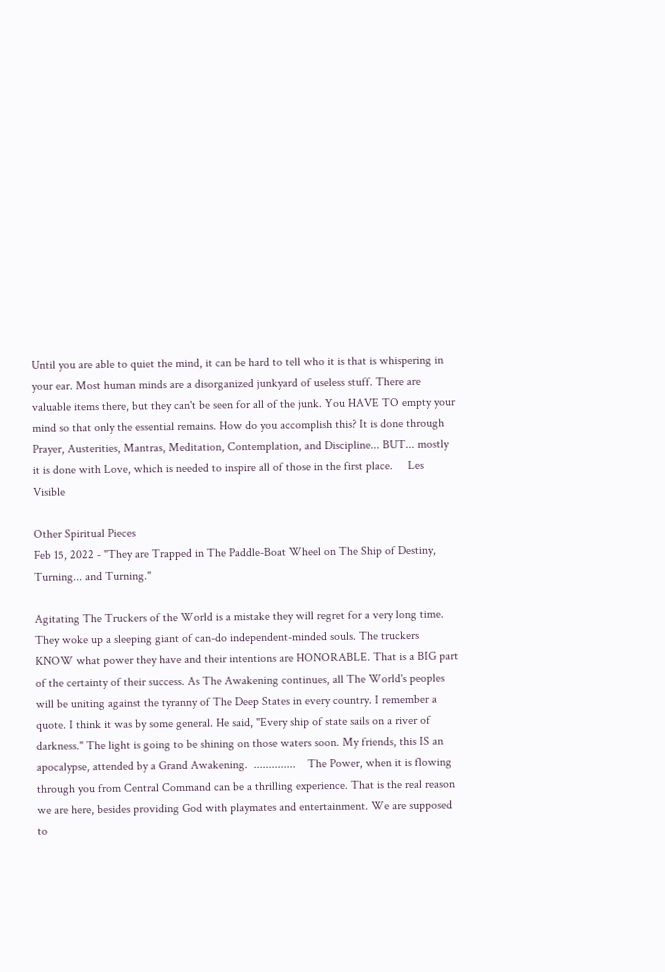Until you are able to quiet the mind, it can be hard to tell who it is that is whispering in your ear. Most human minds are a disorganized junkyard of useless stuff. There are valuable items there, but they can't be seen for all of the junk. You HAVE TO empty your mind so that only the essential remains. How do you accomplish this? It is done through Prayer, Austerities, Mantras, Meditation, Contemplation, and Discipline... BUT... mostly it is done with Love, which is needed to inspire all of those in the first place.     Les  Visible

Other Spiritual Pieces
Feb 15, 2022 - "They are Trapped in The Paddle-Boat Wheel on The Ship of Destiny, Turning... and Turning."

Agitating The Truckers of the World is a mistake they will regret for a very long time. They woke up a sleeping giant of can-do independent-minded souls. The truckers KNOW what power they have and their intentions are HONORABLE. That is a BIG part of the certainty of their success. As The Awakening continues, all The World's peoples will be uniting against the tyranny of The Deep States in every country. I remember a quote. I think it was by some general. He said, "Every ship of state sails on a river of darkness." The light is going to be shining on those waters soon. My friends, this IS an apocalypse, attended by a Grand Awakening.  ..............    The Power, when it is flowing through you from Central Command can be a thrilling experience. That is the real reason we are here, besides providing God with playmates and entertainment. We are supposed to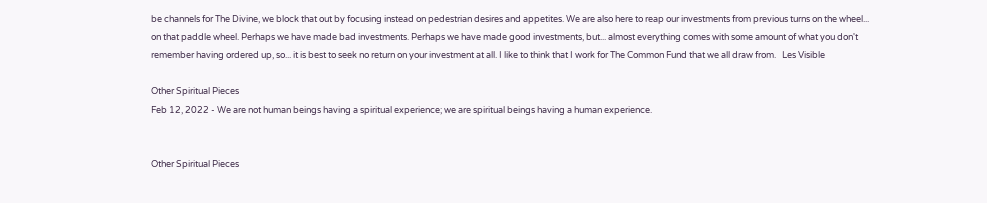be channels for The Divine, we block that out by focusing instead on pedestrian desires and appetites. We are also here to reap our investments from previous turns on the wheel... on that paddle wheel. Perhaps we have made bad investments. Perhaps we have made good investments, but... almost everything comes with some amount of what you don't remember having ordered up, so... it is best to seek no return on your investment at all. I like to think that I work for The Common Fund that we all draw from.   Les Visible

Other Spiritual Pieces
Feb 12, 2022 - We are not human beings having a spiritual experience; we are spiritual beings having a human experience.


Other Spiritual Pieces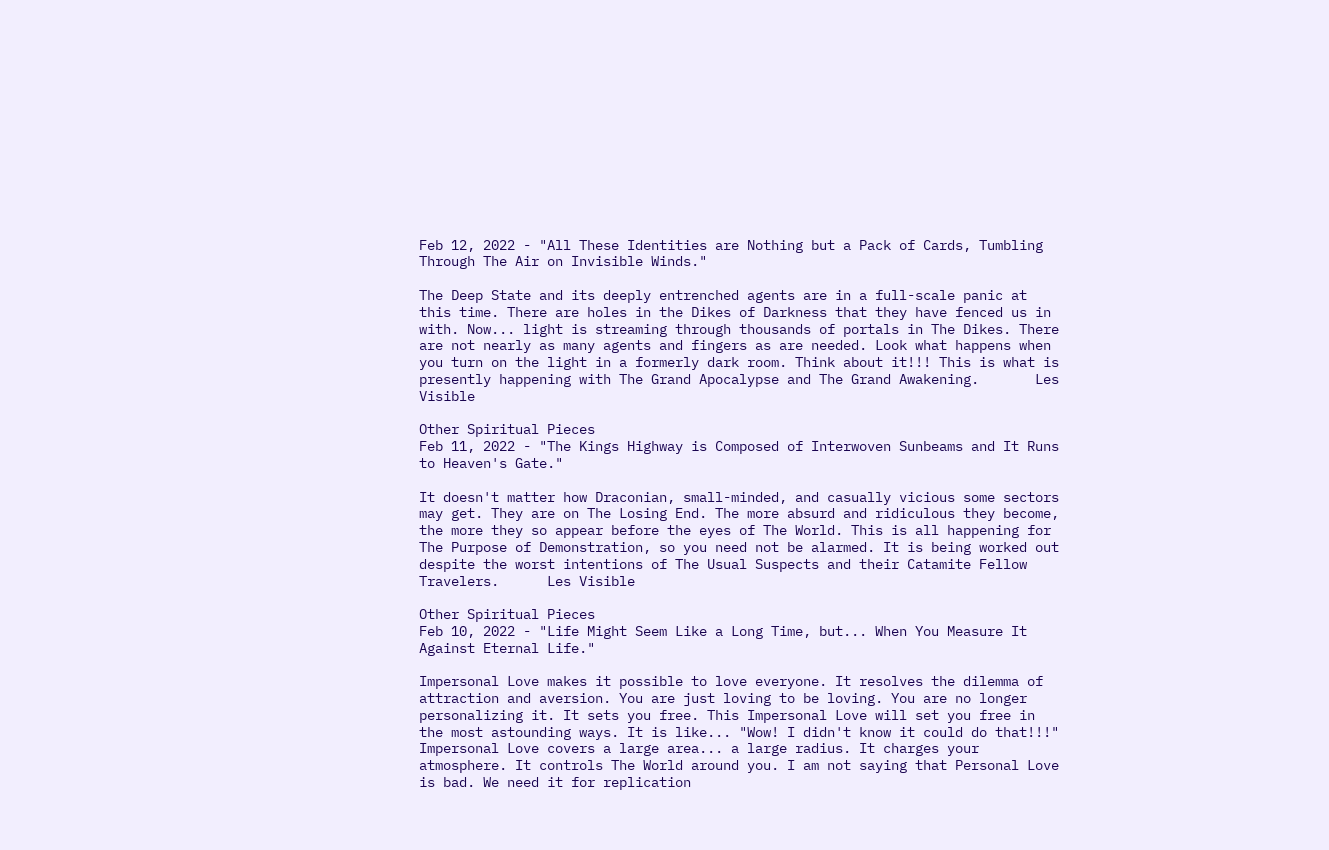Feb 12, 2022 - "All These Identities are Nothing but a Pack of Cards, Tumbling Through The Air on Invisible Winds."

The Deep State and its deeply entrenched agents are in a full-scale panic at this time. There are holes in the Dikes of Darkness that they have fenced us in with. Now... light is streaming through thousands of portals in The Dikes. There are not nearly as many agents and fingers as are needed. Look what happens when you turn on the light in a formerly dark room. Think about it!!! This is what is presently happening with The Grand Apocalypse and The Grand Awakening.       Les  Visible

Other Spiritual Pieces
Feb 11, 2022 - "The Kings Highway is Composed of Interwoven Sunbeams and It Runs to Heaven's Gate."

It doesn't matter how Draconian, small-minded, and casually vicious some sectors may get. They are on The Losing End. The more absurd and ridiculous they become, the more they so appear before the eyes of The World. This is all happening for The Purpose of Demonstration, so you need not be alarmed. It is being worked out despite the worst intentions of The Usual Suspects and their Catamite Fellow Travelers.      Les Visible

Other Spiritual Pieces
Feb 10, 2022 - "Life Might Seem Like a Long Time, but... When You Measure It Against Eternal Life."

Impersonal Love makes it possible to love everyone. It resolves the dilemma of attraction and aversion. You are just loving to be loving. You are no longer personalizing it. It sets you free. This Impersonal Love will set you free in the most astounding ways. It is like... "Wow! I didn't know it could do that!!!" Impersonal Love covers a large area... a large radius. It charges your atmosphere. It controls The World around you. I am not saying that Personal Love is bad. We need it for replication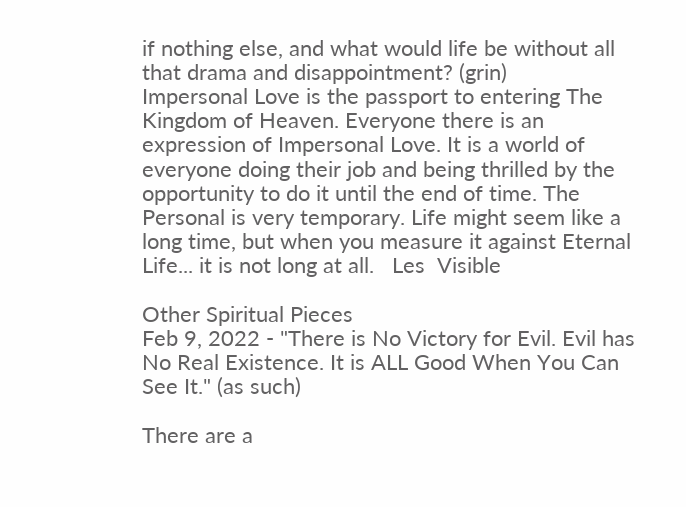if nothing else, and what would life be without all that drama and disappointment? (grin)     Impersonal Love is the passport to entering The Kingdom of Heaven. Everyone there is an expression of Impersonal Love. It is a world of everyone doing their job and being thrilled by the opportunity to do it until the end of time. The Personal is very temporary. Life might seem like a long time, but when you measure it against Eternal Life... it is not long at all.   Les  Visible

Other Spiritual Pieces
Feb 9, 2022 - "There is No Victory for Evil. Evil has No Real Existence. It is ALL Good When You Can See It." (as such)

There are a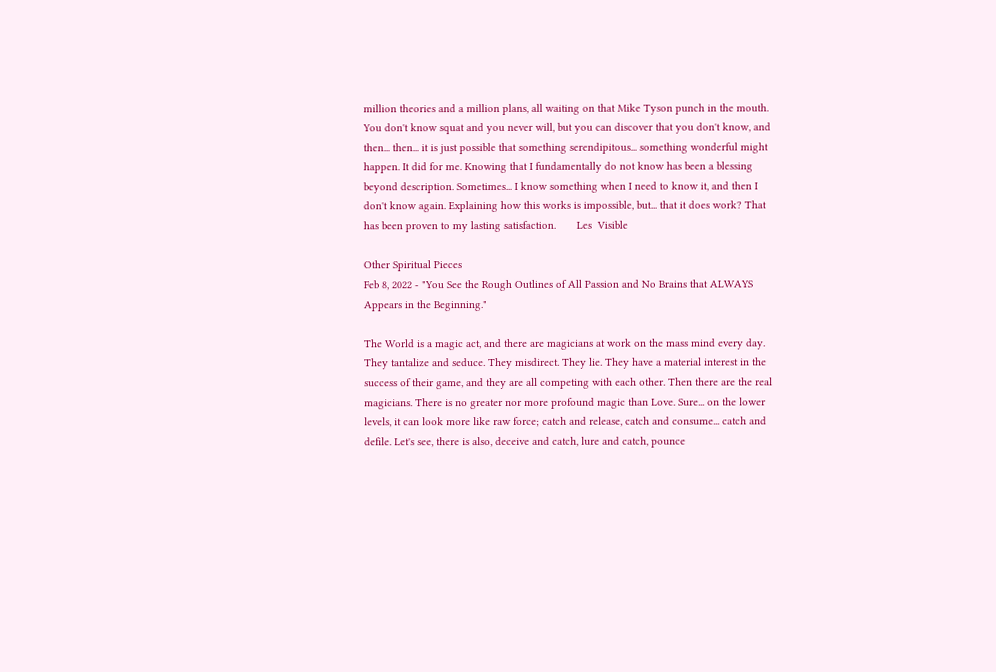million theories and a million plans, all waiting on that Mike Tyson punch in the mouth. You don't know squat and you never will, but you can discover that you don't know, and then... then... it is just possible that something serendipitous... something wonderful might happen. It did for me. Knowing that I fundamentally do not know has been a blessing beyond description. Sometimes... I know something when I need to know it, and then I don't know again. Explaining how this works is impossible, but... that it does work? That has been proven to my lasting satisfaction.       Les  Visible

Other Spiritual Pieces
Feb 8, 2022 - "You See the Rough Outlines of All Passion and No Brains that ALWAYS Appears in the Beginning."

The World is a magic act, and there are magicians at work on the mass mind every day. They tantalize and seduce. They misdirect. They lie. They have a material interest in the success of their game, and they are all competing with each other. Then there are the real magicians. There is no greater nor more profound magic than Love. Sure... on the lower levels, it can look more like raw force; catch and release, catch and consume... catch and defile. Let's see, there is also, deceive and catch, lure and catch, pounce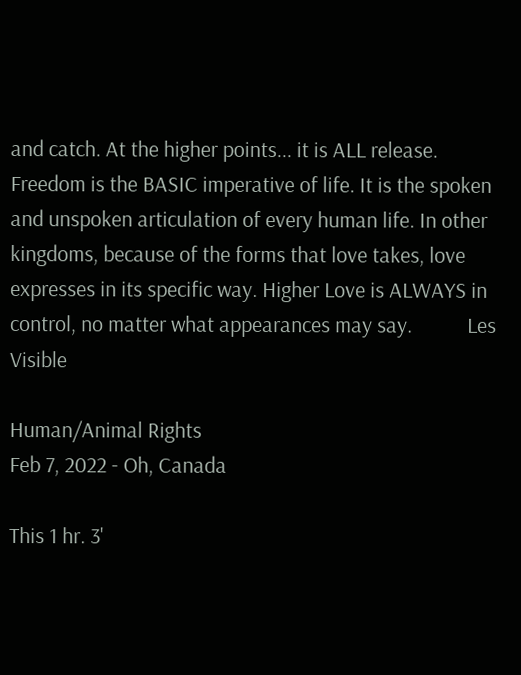and catch. At the higher points... it is ALL release. Freedom is the BASIC imperative of life. It is the spoken and unspoken articulation of every human life. In other kingdoms, because of the forms that love takes, love expresses in its specific way. Higher Love is ALWAYS in control, no matter what appearances may say.           Les Visible

Human/Animal Rights
Feb 7, 2022 - Oh, Canada

This 1 hr. 3'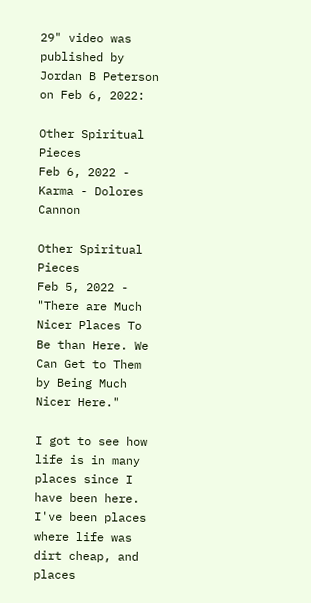29" video was published by Jordan B Peterson on Feb 6, 2022:

Other Spiritual Pieces
Feb 6, 2022 - Karma - Dolores Cannon

Other Spiritual Pieces
Feb 5, 2022 - "There are Much Nicer Places To Be than Here. We Can Get to Them by Being Much Nicer Here."

I got to see how life is in many places since I have been here. I've been places where life was dirt cheap, and places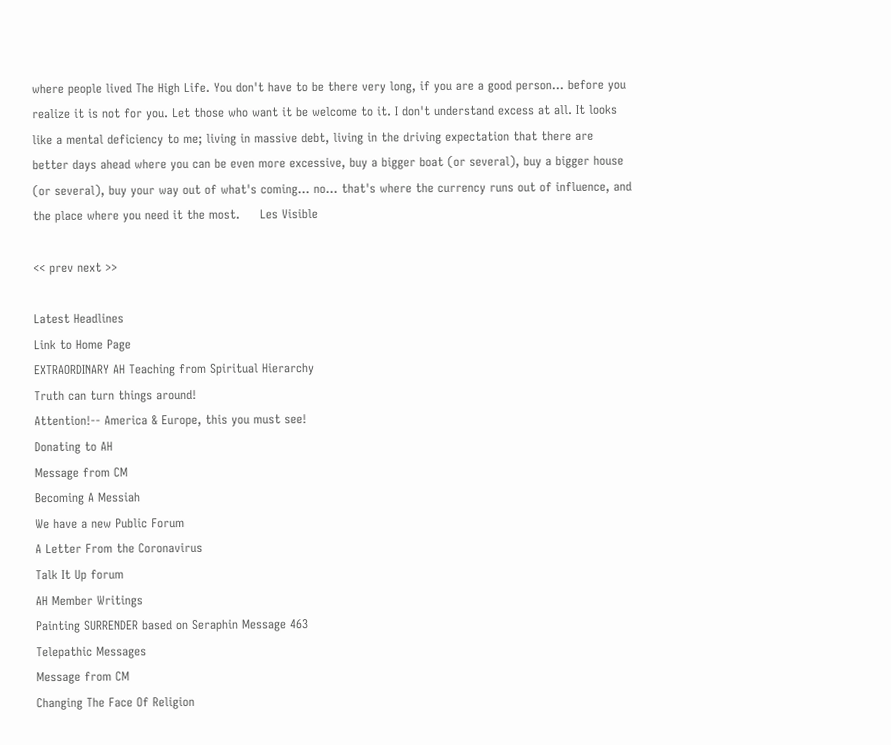where people lived The High Life. You don't have to be there very long, if you are a good person... before you realize it is not for you. Let those who want it be welcome to it. I don't understand excess at all. It looks like a mental deficiency to me; living in massive debt, living in the driving expectation that there are better days ahead where you can be even more excessive, buy a bigger boat (or several), buy a bigger house (or several), buy your way out of what's coming... no... that's where the currency runs out of influence, and the place where you need it the most.     Les Visible

<< prev next >>

Latest Headlines
Link to Home Page
EXTRAORDINARY AH Teaching from Spiritual Hierarchy
Truth can turn things around!
Attention!-- America & Europe, this you must see!
Donating to AH
Message from CM
Becoming A Messiah
We have a new Public Forum
A Letter From the Coronavirus
Talk It Up forum
AH Member Writings
Painting SURRENDER based on Seraphin Message 463
Telepathic Messages
Message from CM
Changing The Face Of Religion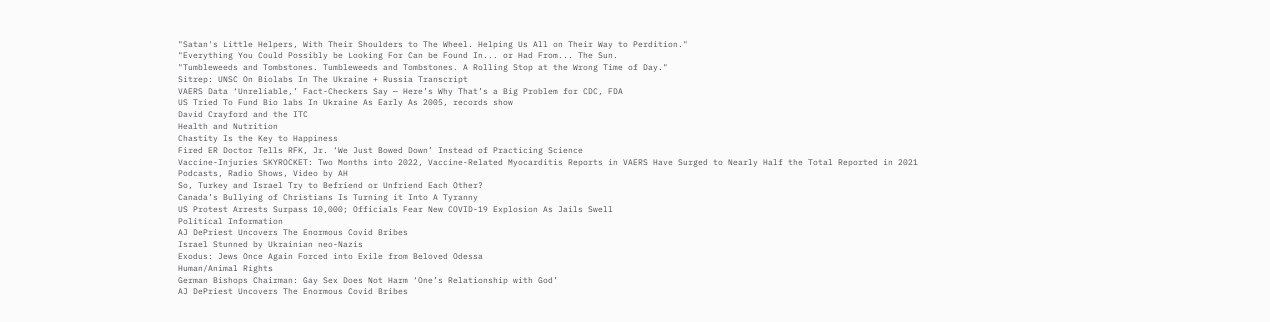"Satan's Little Helpers, With Their Shoulders to The Wheel. Helping Us All on Their Way to Perdition."
"Everything You Could Possibly be Looking For Can be Found In... or Had From... The Sun.
"Tumbleweeds and Tombstones. Tumbleweeds and Tombstones. A Rolling Stop at the Wrong Time of Day."
Sitrep: UNSC On Biolabs In The Ukraine + Russia Transcript
VAERS Data ‘Unreliable,’ Fact-Checkers Say — Here’s Why That’s a Big Problem for CDC, FDA
US Tried To Fund Bio labs In Ukraine As Early As 2005, records show
David Crayford and the ITC
Health and Nutrition
Chastity Is the Key to Happiness
Fired ER Doctor Tells RFK, Jr. ‘We Just Bowed Down’ Instead of Practicing Science
Vaccine-Injuries SKYROCKET: Two Months into 2022, Vaccine-Related Myocarditis Reports in VAERS Have Surged to Nearly Half the Total Reported in 2021
Podcasts, Radio Shows, Video by AH
So, Turkey and Israel Try to Befriend or Unfriend Each Other?
Canada’s Bullying of Christians Is Turning it Into A Tyranny
US Protest Arrests Surpass 10,000; Officials Fear New COVID-19 Explosion As Jails Swell
Political Information
AJ DePriest Uncovers The Enormous Covid Bribes
Israel Stunned by Ukrainian neo-Nazis
Exodus: Jews Once Again Forced into Exile from Beloved Odessa
Human/Animal Rights
German Bishops Chairman: Gay Sex Does Not Harm ‘One’s Relationship with God’
AJ DePriest Uncovers The Enormous Covid Bribes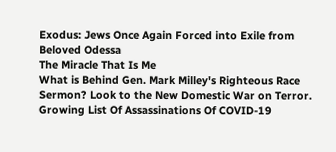Exodus: Jews Once Again Forced into Exile from Beloved Odessa
The Miracle That Is Me
What is Behind Gen. Mark Milley's Righteous Race Sermon? Look to the New Domestic War on Terror.
Growing List Of Assassinations Of COVID-19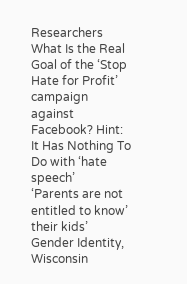Researchers
What Is the Real Goal of the ‘Stop Hate for Profit’ campaign against Facebook? Hint: It Has Nothing To Do with ‘hate speech’
‘Parents are not entitled to know’ their kids’ Gender Identity, Wisconsin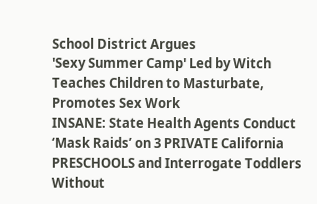School District Argues
'Sexy Summer Camp' Led by Witch Teaches Children to Masturbate, Promotes Sex Work
INSANE: State Health Agents Conduct ‘Mask Raids’ on 3 PRIVATE California PRESCHOOLS and Interrogate Toddlers Without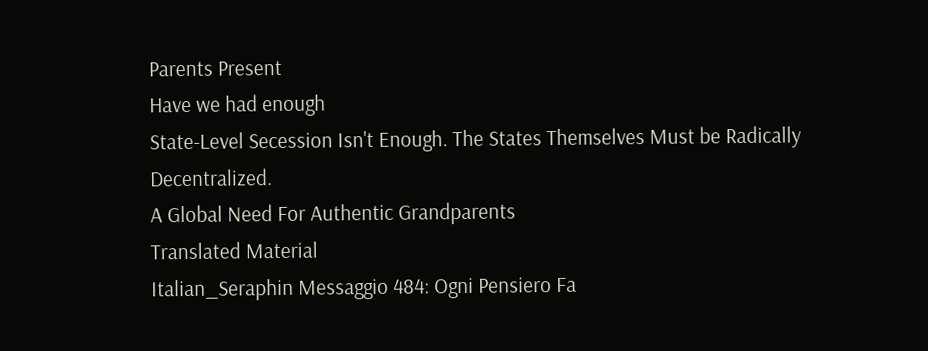Parents Present
Have we had enough
State-Level Secession Isn't Enough. The States Themselves Must be Radically Decentralized.
A Global Need For Authentic Grandparents
Translated Material
Italian_Seraphin Messaggio 484: Ogni Pensiero Fa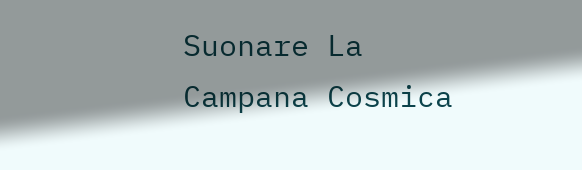Suonare La Campana Cosmica